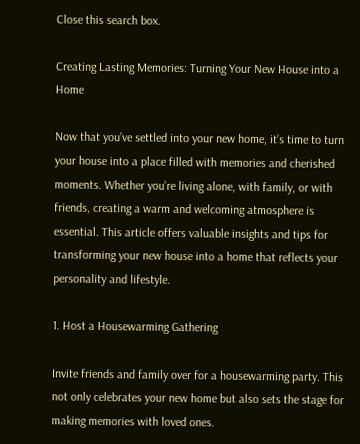Close this search box.

Creating Lasting Memories: Turning Your New House into a Home

Now that you’ve settled into your new home, it’s time to turn your house into a place filled with memories and cherished moments. Whether you’re living alone, with family, or with friends, creating a warm and welcoming atmosphere is essential. This article offers valuable insights and tips for transforming your new house into a home that reflects your personality and lifestyle.

1. Host a Housewarming Gathering

Invite friends and family over for a housewarming party. This not only celebrates your new home but also sets the stage for making memories with loved ones.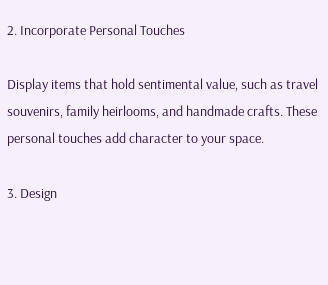2. Incorporate Personal Touches

Display items that hold sentimental value, such as travel souvenirs, family heirlooms, and handmade crafts. These personal touches add character to your space.

3. Design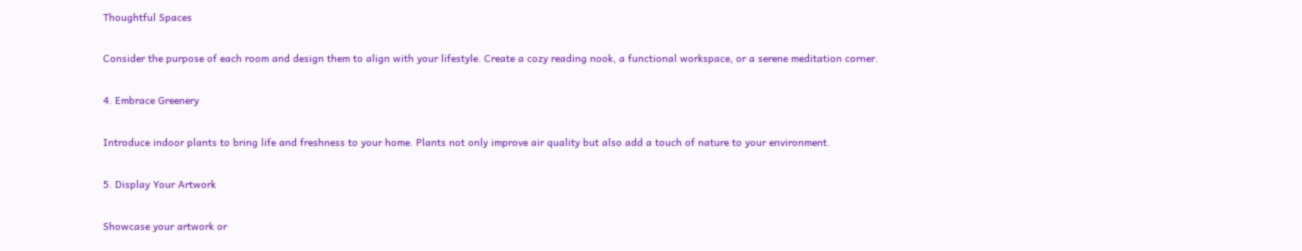Thoughtful Spaces

Consider the purpose of each room and design them to align with your lifestyle. Create a cozy reading nook, a functional workspace, or a serene meditation corner.

4. Embrace Greenery

Introduce indoor plants to bring life and freshness to your home. Plants not only improve air quality but also add a touch of nature to your environment.

5. Display Your Artwork

Showcase your artwork or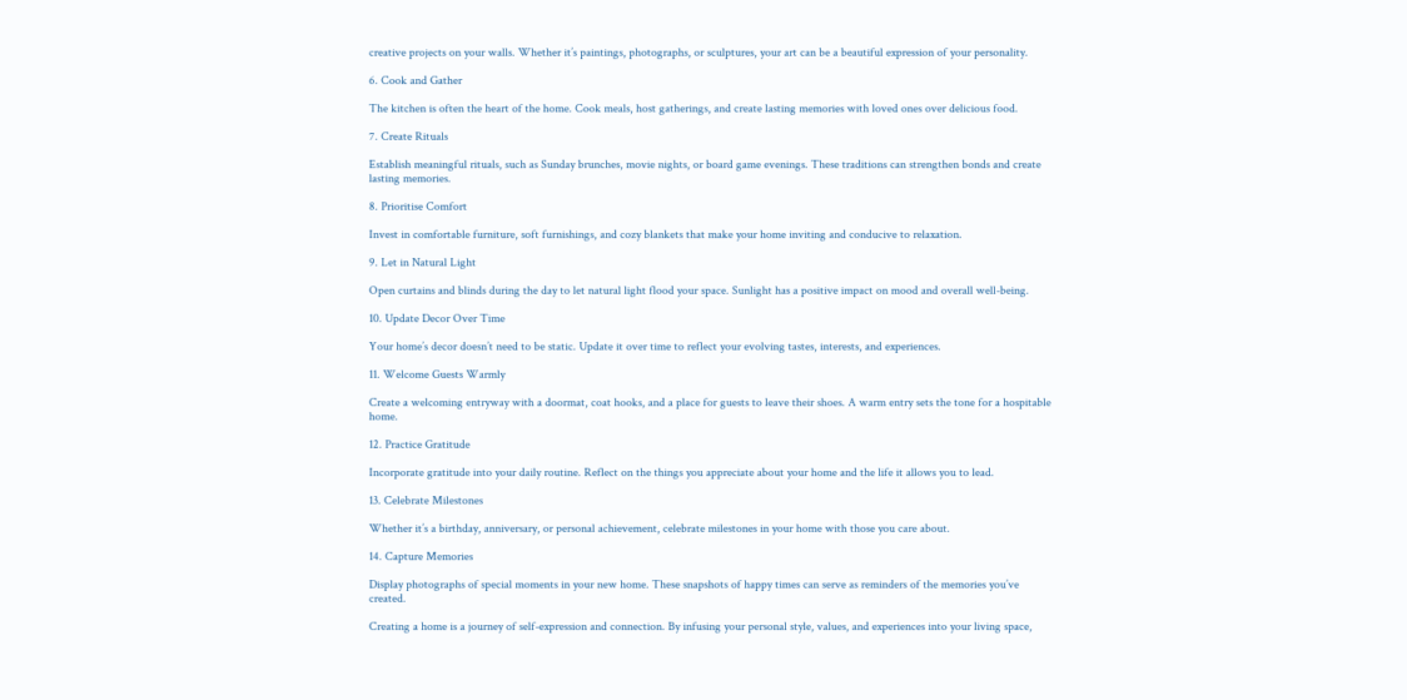creative projects on your walls. Whether it’s paintings, photographs, or sculptures, your art can be a beautiful expression of your personality.

6. Cook and Gather

The kitchen is often the heart of the home. Cook meals, host gatherings, and create lasting memories with loved ones over delicious food.

7. Create Rituals

Establish meaningful rituals, such as Sunday brunches, movie nights, or board game evenings. These traditions can strengthen bonds and create lasting memories.

8. Prioritise Comfort

Invest in comfortable furniture, soft furnishings, and cozy blankets that make your home inviting and conducive to relaxation.

9. Let in Natural Light

Open curtains and blinds during the day to let natural light flood your space. Sunlight has a positive impact on mood and overall well-being.

10. Update Decor Over Time

Your home’s decor doesn’t need to be static. Update it over time to reflect your evolving tastes, interests, and experiences.

11. Welcome Guests Warmly

Create a welcoming entryway with a doormat, coat hooks, and a place for guests to leave their shoes. A warm entry sets the tone for a hospitable home.

12. Practice Gratitude

Incorporate gratitude into your daily routine. Reflect on the things you appreciate about your home and the life it allows you to lead.

13. Celebrate Milestones

Whether it’s a birthday, anniversary, or personal achievement, celebrate milestones in your home with those you care about.

14. Capture Memories

Display photographs of special moments in your new home. These snapshots of happy times can serve as reminders of the memories you’ve created.

Creating a home is a journey of self-expression and connection. By infusing your personal style, values, and experiences into your living space,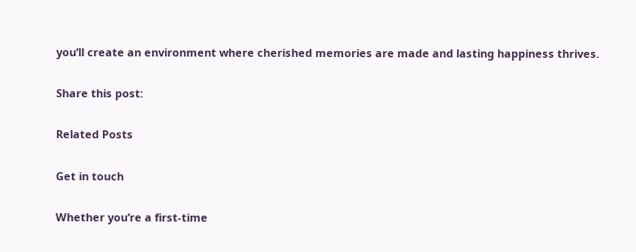you’ll create an environment where cherished memories are made and lasting happiness thrives.

Share this post:

Related Posts

Get in touch

Whether you’re a first-time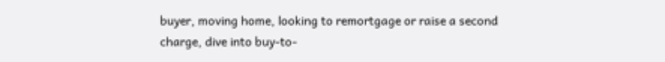buyer, moving home, looking to remortgage or raise a second charge, dive into buy-to-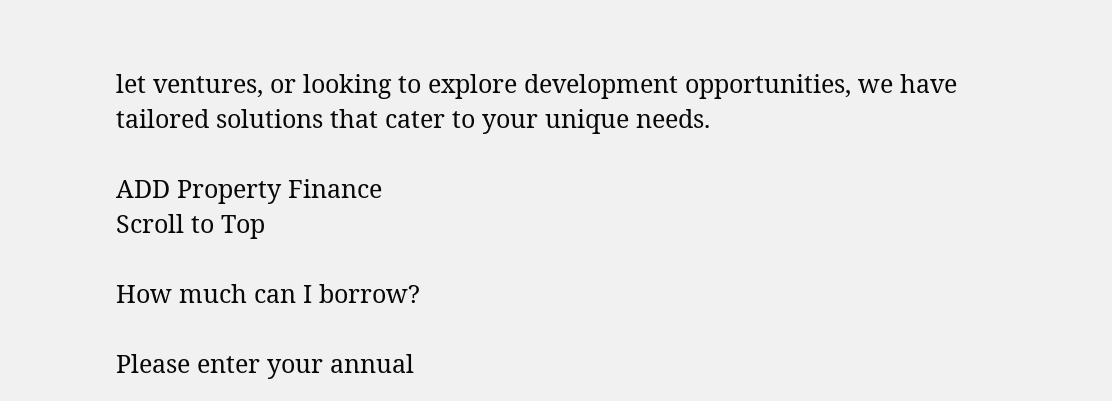let ventures, or looking to explore development opportunities, we have tailored solutions that cater to your unique needs.

ADD Property Finance
Scroll to Top

How much can I borrow?

Please enter your annual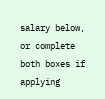salary below, or complete both boxes if applying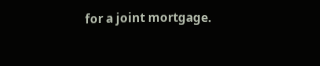for a joint mortgage.